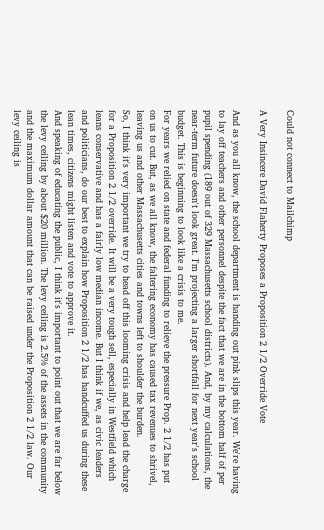Could not connect to Mailchimp

A Very Insincere David Flaherty Proposes a Proposition 2 1/2 Override Vote

And as you all know, the school department is handing out pink slips this year. We're having to lay off teachers and other personnel despite the fact that we are in the bottom half of per pupil spending (189 out of 329 Massachusetts school districts). And, by my calculations, the near-term future doesn't look great. I'm projecting a larger shortfall for next year's school budget. This is beginning to look like a crisis to me.
For years we relied on state and federal funding to relieve the pressure Prop. 2 1/2 has put on us to cut. But, as we all know, the faltering economy has caused tax revenues to shrivel, leaving us and other Massachusetts cities and towns left to shoulder the burden.
So, I think it's very important we try to head off this looming crisis and help lead the charge for a Proposition 2 1/2 override. It will be a very tough sell, especially in Westfield which leans conservative and has a fairly low median income. But I think if we, as civic leaders and politicians, do our best to explain how Proposition 2 1/2 has handcuffed us during these lean times, citizens might listen and vote to approve it.
And speaking of educating the public, I think it's important to point out that we are far below the levy ceiling by about $20 million. The levy ceiling is 2.5% of the assets in the community and the maximum dollar amount that can be raised under the Proposition 2 1/2 law. Our levy ceiling is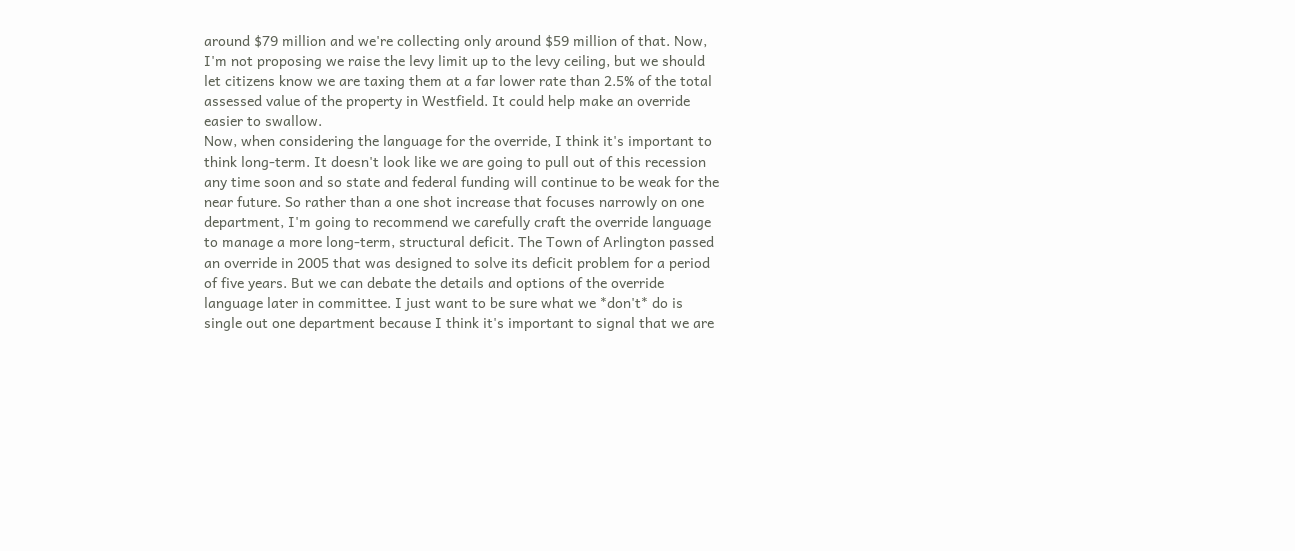around $79 million and we're collecting only around $59 million of that. Now, I'm not proposing we raise the levy limit up to the levy ceiling, but we should let citizens know we are taxing them at a far lower rate than 2.5% of the total assessed value of the property in Westfield. It could help make an override easier to swallow.
Now, when considering the language for the override, I think it's important to think long-term. It doesn't look like we are going to pull out of this recession any time soon and so state and federal funding will continue to be weak for the near future. So rather than a one shot increase that focuses narrowly on one department, I'm going to recommend we carefully craft the override language to manage a more long-term, structural deficit. The Town of Arlington passed an override in 2005 that was designed to solve its deficit problem for a period of five years. But we can debate the details and options of the override language later in committee. I just want to be sure what we *don't* do is single out one department because I think it's important to signal that we are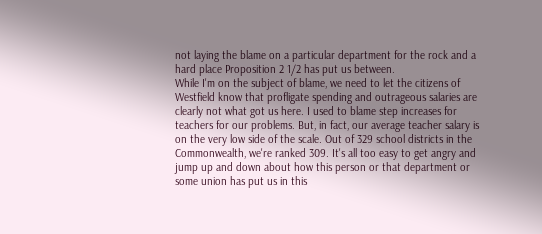not laying the blame on a particular department for the rock and a hard place Proposition 2 1/2 has put us between.
While I'm on the subject of blame, we need to let the citizens of Westfield know that profligate spending and outrageous salaries are clearly not what got us here. I used to blame step increases for teachers for our problems. But, in fact, our average teacher salary is on the very low side of the scale. Out of 329 school districts in the Commonwealth, we're ranked 309. It's all too easy to get angry and jump up and down about how this person or that department or some union has put us in this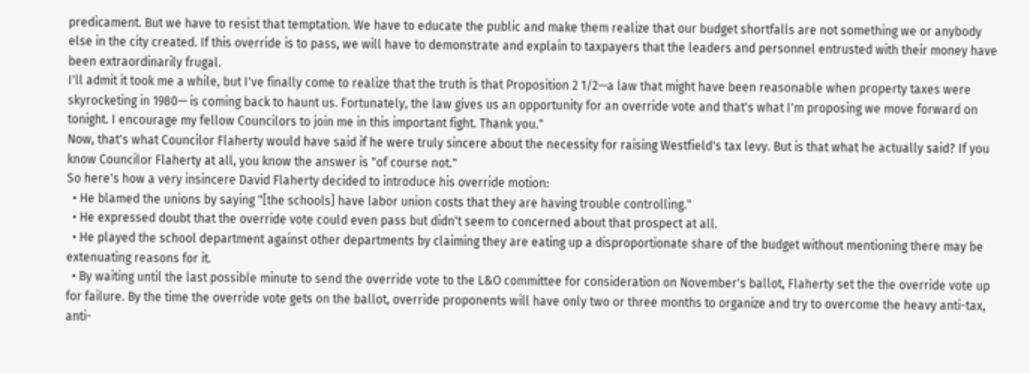predicament. But we have to resist that temptation. We have to educate the public and make them realize that our budget shortfalls are not something we or anybody else in the city created. If this override is to pass, we will have to demonstrate and explain to taxpayers that the leaders and personnel entrusted with their money have been extraordinarily frugal.
I'll admit it took me a while, but I've finally come to realize that the truth is that Proposition 2 1/2—a law that might have been reasonable when property taxes were skyrocketing in 1980— is coming back to haunt us. Fortunately, the law gives us an opportunity for an override vote and that's what I'm proposing we move forward on tonight. I encourage my fellow Councilors to join me in this important fight. Thank you."
Now, that's what Councilor Flaherty would have said if he were truly sincere about the necessity for raising Westfield's tax levy. But is that what he actually said? If you know Councilor Flaherty at all, you know the answer is "of course not."
So here's how a very insincere David Flaherty decided to introduce his override motion:
  • He blamed the unions by saying "[the schools] have labor union costs that they are having trouble controlling."
  • He expressed doubt that the override vote could even pass but didn't seem to concerned about that prospect at all.
  • He played the school department against other departments by claiming they are eating up a disproportionate share of the budget without mentioning there may be extenuating reasons for it.
  • By waiting until the last possible minute to send the override vote to the L&O committee for consideration on November's ballot, Flaherty set the the override vote up for failure. By the time the override vote gets on the ballot, override proponents will have only two or three months to organize and try to overcome the heavy anti-tax, anti-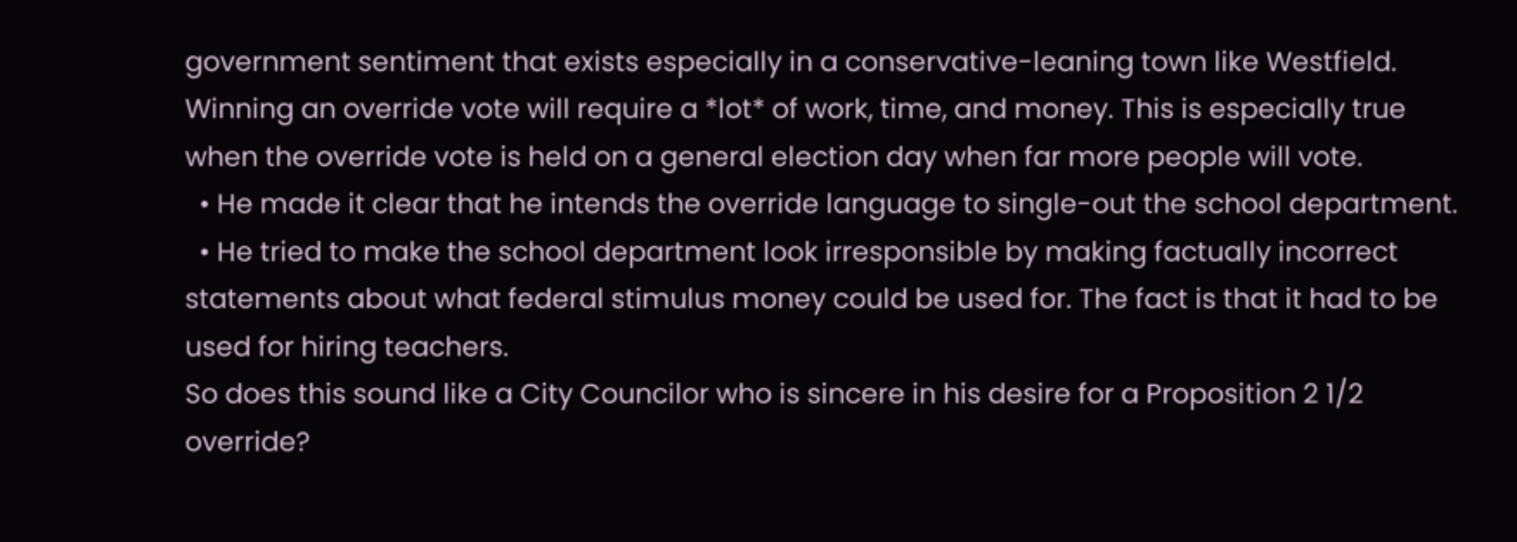government sentiment that exists especially in a conservative-leaning town like Westfield. Winning an override vote will require a *lot* of work, time, and money. This is especially true when the override vote is held on a general election day when far more people will vote.
  • He made it clear that he intends the override language to single-out the school department.
  • He tried to make the school department look irresponsible by making factually incorrect statements about what federal stimulus money could be used for. The fact is that it had to be used for hiring teachers.
So does this sound like a City Councilor who is sincere in his desire for a Proposition 2 1/2 override?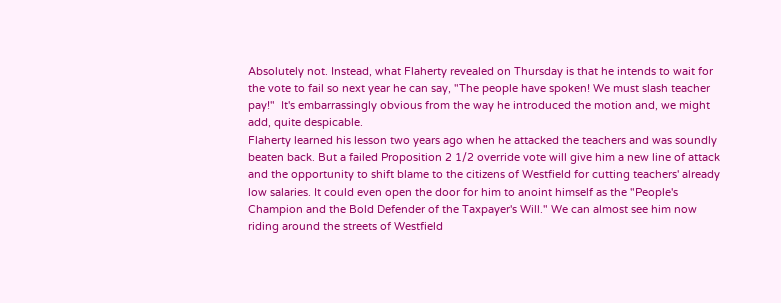Absolutely not. Instead, what Flaherty revealed on Thursday is that he intends to wait for the vote to fail so next year he can say, "The people have spoken! We must slash teacher pay!"  It's embarrassingly obvious from the way he introduced the motion and, we might add, quite despicable.
Flaherty learned his lesson two years ago when he attacked the teachers and was soundly beaten back. But a failed Proposition 2 1/2 override vote will give him a new line of attack and the opportunity to shift blame to the citizens of Westfield for cutting teachers' already low salaries. It could even open the door for him to anoint himself as the "People's Champion and the Bold Defender of the Taxpayer's Will." We can almost see him now riding around the streets of Westfield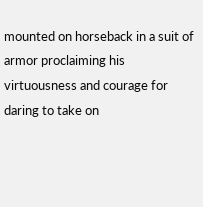mounted on horseback in a suit of armor proclaiming his virtuousness and courage for daring to take on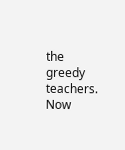the greedy teachers.
Now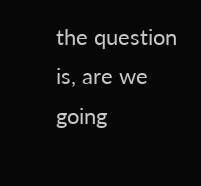the question is, are we going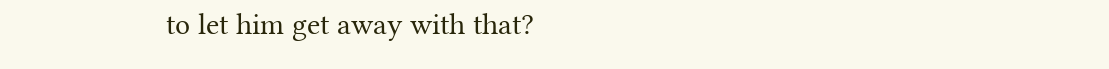to let him get away with that?